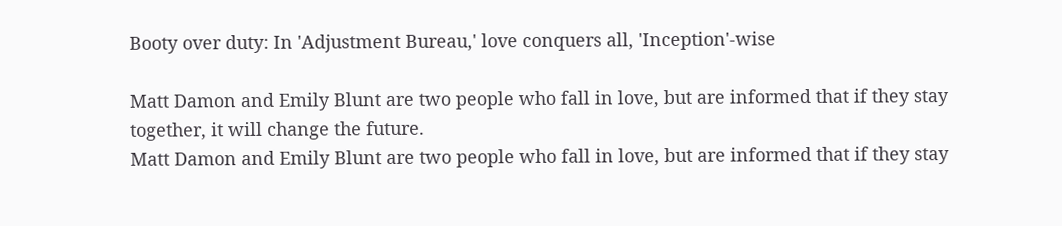Booty over duty: In 'Adjustment Bureau,' love conquers all, 'Inception'-wise

Matt Damon and Emily Blunt are two people who fall in love, but are informed that if they stay together, it will change the future.
Matt Damon and Emily Blunt are two people who fall in love, but are informed that if they stay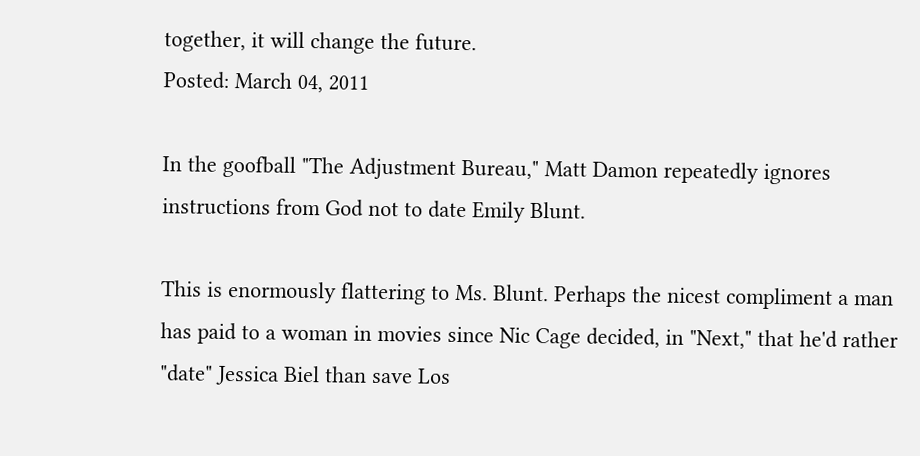together, it will change the future.
Posted: March 04, 2011

In the goofball "The Adjustment Bureau," Matt Damon repeatedly ignores instructions from God not to date Emily Blunt.

This is enormously flattering to Ms. Blunt. Perhaps the nicest compliment a man has paid to a woman in movies since Nic Cage decided, in "Next," that he'd rather "date" Jessica Biel than save Los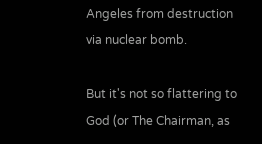Angeles from destruction via nuclear bomb.

But it's not so flattering to God (or The Chairman, as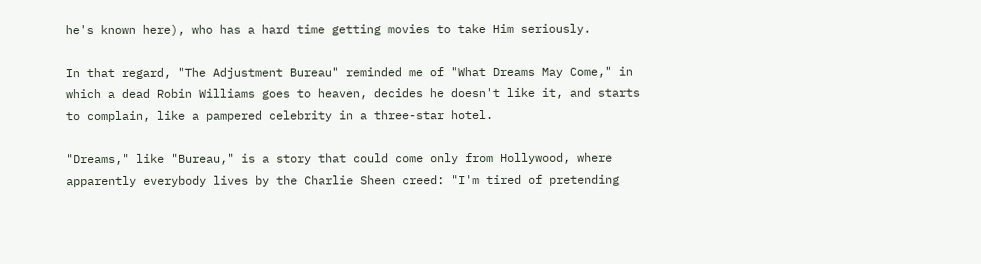he's known here), who has a hard time getting movies to take Him seriously.

In that regard, "The Adjustment Bureau" reminded me of "What Dreams May Come," in which a dead Robin Williams goes to heaven, decides he doesn't like it, and starts to complain, like a pampered celebrity in a three-star hotel.

"Dreams," like "Bureau," is a story that could come only from Hollywood, where apparently everybody lives by the Charlie Sheen creed: "I'm tired of pretending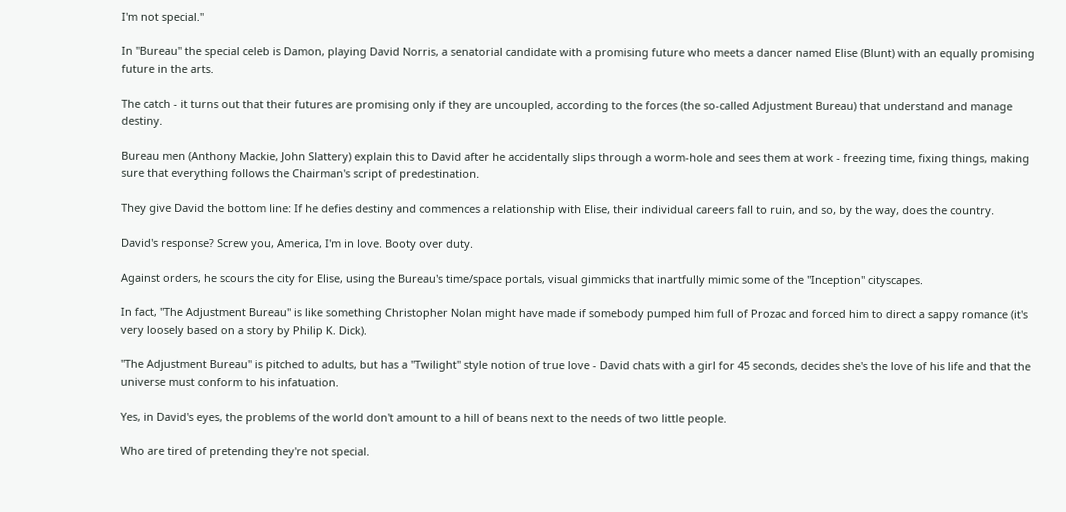I'm not special."

In "Bureau" the special celeb is Damon, playing David Norris, a senatorial candidate with a promising future who meets a dancer named Elise (Blunt) with an equally promising future in the arts.

The catch - it turns out that their futures are promising only if they are uncoupled, according to the forces (the so-called Adjustment Bureau) that understand and manage destiny.

Bureau men (Anthony Mackie, John Slattery) explain this to David after he accidentally slips through a worm-hole and sees them at work - freezing time, fixing things, making sure that everything follows the Chairman's script of predestination.

They give David the bottom line: If he defies destiny and commences a relationship with Elise, their individual careers fall to ruin, and so, by the way, does the country.

David's response? Screw you, America, I'm in love. Booty over duty.

Against orders, he scours the city for Elise, using the Bureau's time/space portals, visual gimmicks that inartfully mimic some of the "Inception" cityscapes.

In fact, "The Adjustment Bureau" is like something Christopher Nolan might have made if somebody pumped him full of Prozac and forced him to direct a sappy romance (it's very loosely based on a story by Philip K. Dick).

"The Adjustment Bureau" is pitched to adults, but has a "Twilight" style notion of true love - David chats with a girl for 45 seconds, decides she's the love of his life and that the universe must conform to his infatuation.

Yes, in David's eyes, the problems of the world don't amount to a hill of beans next to the needs of two little people.

Who are tired of pretending they're not special.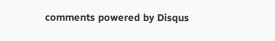comments powered by Disqus